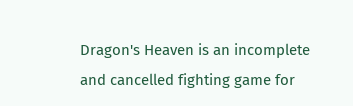Dragon's Heaven is an incomplete and cancelled fighting game for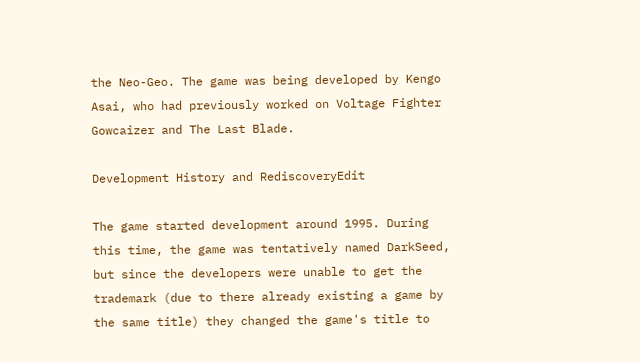the Neo-Geo. The game was being developed by Kengo Asai, who had previously worked on Voltage Fighter Gowcaizer and The Last Blade.

Development History and RediscoveryEdit

The game started development around 1995. During this time, the game was tentatively named DarkSeed, but since the developers were unable to get the trademark (due to there already existing a game by the same title) they changed the game's title to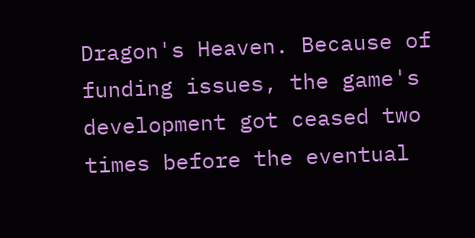Dragon's Heaven. Because of funding issues, the game's development got ceased two times before the eventual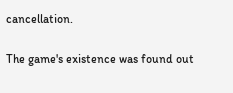cancellation.

The game's existence was found out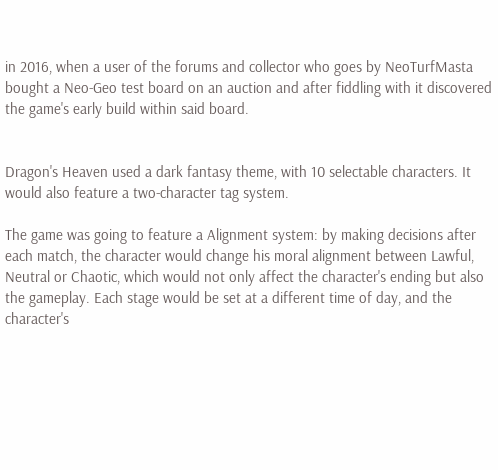in 2016, when a user of the forums and collector who goes by NeoTurfMasta bought a Neo-Geo test board on an auction and after fiddling with it discovered the game's early build within said board.


Dragon's Heaven used a dark fantasy theme, with 10 selectable characters. It would also feature a two-character tag system.

The game was going to feature a Alignment system: by making decisions after each match, the character would change his moral alignment between Lawful, Neutral or Chaotic, which would not only affect the character's ending but also the gameplay. Each stage would be set at a different time of day, and the character's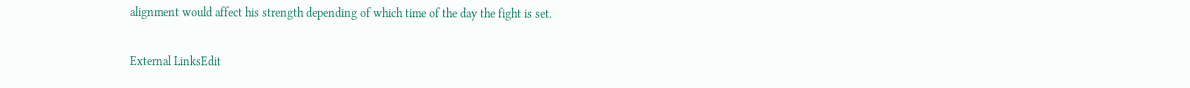alignment would affect his strength depending of which time of the day the fight is set.

External LinksEdit